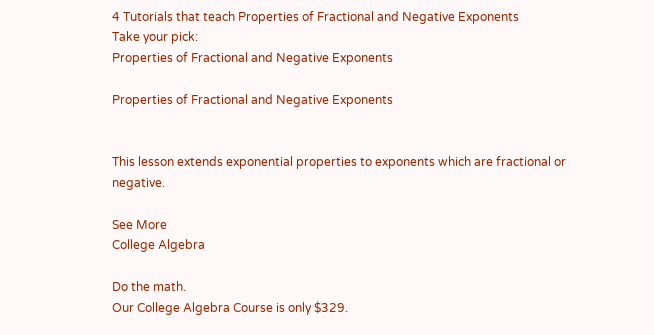4 Tutorials that teach Properties of Fractional and Negative Exponents
Take your pick:
Properties of Fractional and Negative Exponents

Properties of Fractional and Negative Exponents


This lesson extends exponential properties to exponents which are fractional or negative.

See More
College Algebra

Do the math.
Our College Algebra Course is only $329.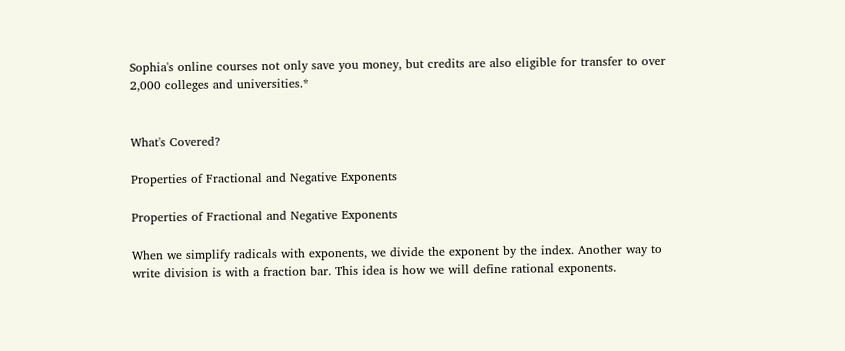Sophia's online courses not only save you money, but credits are also eligible for transfer to over 2,000 colleges and universities.*


What's Covered?

Properties of Fractional and Negative Exponents

Properties of Fractional and Negative Exponents

When we simplify radicals with exponents, we divide the exponent by the index. Another way to write division is with a fraction bar. This idea is how we will define rational exponents.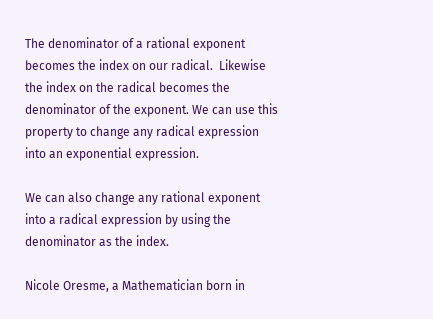The denominator of a rational exponent becomes the index on our radical.  Likewise the index on the radical becomes the denominator of the exponent. We can use this property to change any radical expression into an exponential expression.

We can also change any rational exponent into a radical expression by using the denominator as the index.

Nicole Oresme, a Mathematician born in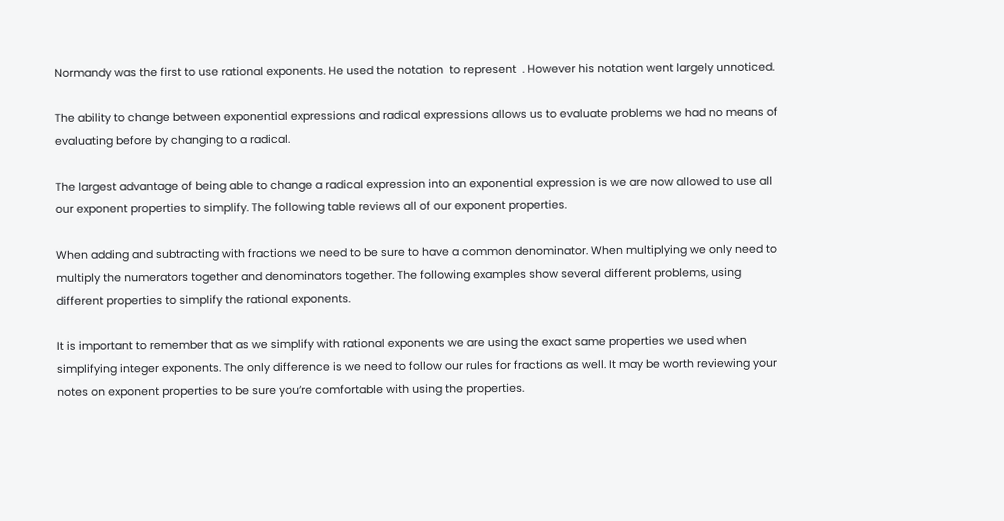Normandy was the first to use rational exponents. He used the notation  to represent  . However his notation went largely unnoticed.

The ability to change between exponential expressions and radical expressions allows us to evaluate problems we had no means of evaluating before by changing to a radical.

The largest advantage of being able to change a radical expression into an exponential expression is we are now allowed to use all our exponent properties to simplify. The following table reviews all of our exponent properties.

When adding and subtracting with fractions we need to be sure to have a common denominator. When multiplying we only need to multiply the numerators together and denominators together. The following examples show several different problems, using different properties to simplify the rational exponents.

It is important to remember that as we simplify with rational exponents we are using the exact same properties we used when simplifying integer exponents. The only difference is we need to follow our rules for fractions as well. It may be worth reviewing your notes on exponent properties to be sure you’re comfortable with using the properties.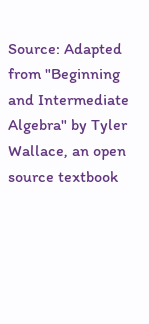Source: Adapted from "Beginning and Intermediate Algebra" by Tyler Wallace, an open source textbook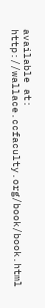available at: http://wallace.ccfaculty.org/book/book.html